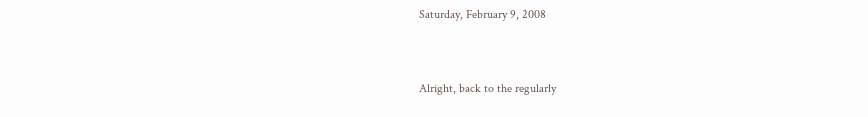Saturday, February 9, 2008


Alright, back to the regularly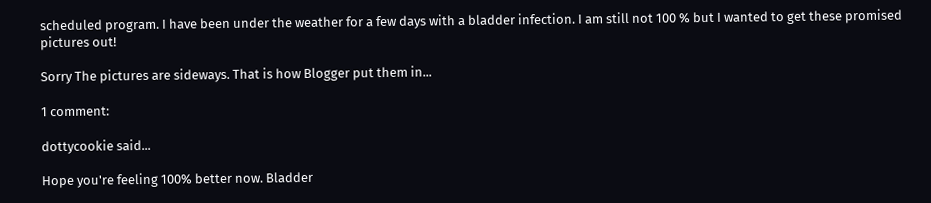scheduled program. I have been under the weather for a few days with a bladder infection. I am still not 100 % but I wanted to get these promised pictures out!

Sorry The pictures are sideways. That is how Blogger put them in...

1 comment:

dottycookie said...

Hope you're feeling 100% better now. Bladder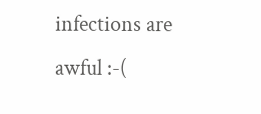infections are awful :-(